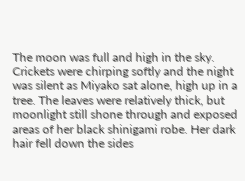The moon was full and high in the sky. Crickets were chirping softly and the night was silent as Miyako sat alone, high up in a tree. The leaves were relatively thick, but moonlight still shone through and exposed areas of her black shinigami robe. Her dark hair fell down the sides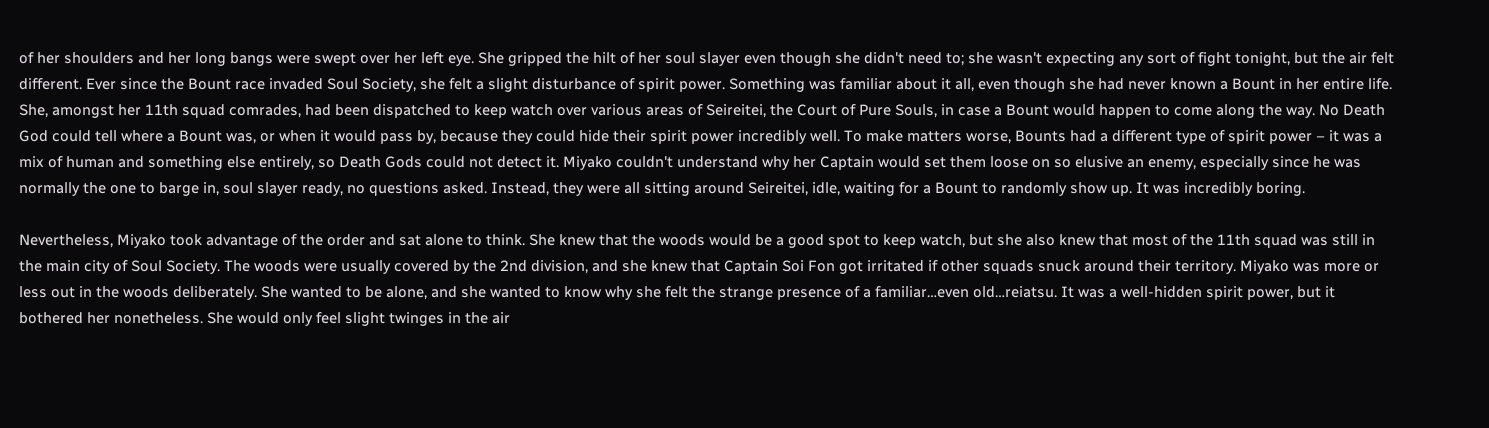of her shoulders and her long bangs were swept over her left eye. She gripped the hilt of her soul slayer even though she didn't need to; she wasn't expecting any sort of fight tonight, but the air felt different. Ever since the Bount race invaded Soul Society, she felt a slight disturbance of spirit power. Something was familiar about it all, even though she had never known a Bount in her entire life. She, amongst her 11th squad comrades, had been dispatched to keep watch over various areas of Seireitei, the Court of Pure Souls, in case a Bount would happen to come along the way. No Death God could tell where a Bount was, or when it would pass by, because they could hide their spirit power incredibly well. To make matters worse, Bounts had a different type of spirit power – it was a mix of human and something else entirely, so Death Gods could not detect it. Miyako couldn't understand why her Captain would set them loose on so elusive an enemy, especially since he was normally the one to barge in, soul slayer ready, no questions asked. Instead, they were all sitting around Seireitei, idle, waiting for a Bount to randomly show up. It was incredibly boring.

Nevertheless, Miyako took advantage of the order and sat alone to think. She knew that the woods would be a good spot to keep watch, but she also knew that most of the 11th squad was still in the main city of Soul Society. The woods were usually covered by the 2nd division, and she knew that Captain Soi Fon got irritated if other squads snuck around their territory. Miyako was more or less out in the woods deliberately. She wanted to be alone, and she wanted to know why she felt the strange presence of a familiar…even old…reiatsu. It was a well-hidden spirit power, but it bothered her nonetheless. She would only feel slight twinges in the air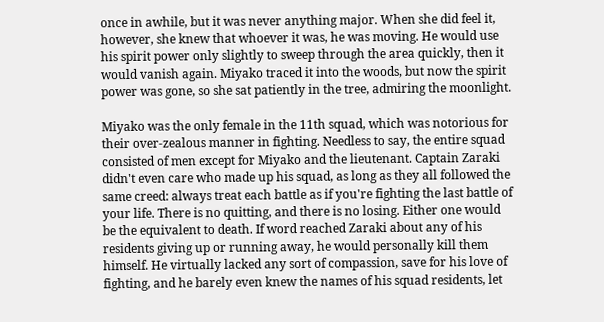once in awhile, but it was never anything major. When she did feel it, however, she knew that whoever it was, he was moving. He would use his spirit power only slightly to sweep through the area quickly, then it would vanish again. Miyako traced it into the woods, but now the spirit power was gone, so she sat patiently in the tree, admiring the moonlight.

Miyako was the only female in the 11th squad, which was notorious for their over-zealous manner in fighting. Needless to say, the entire squad consisted of men except for Miyako and the lieutenant. Captain Zaraki didn't even care who made up his squad, as long as they all followed the same creed: always treat each battle as if you're fighting the last battle of your life. There is no quitting, and there is no losing. Either one would be the equivalent to death. If word reached Zaraki about any of his residents giving up or running away, he would personally kill them himself. He virtually lacked any sort of compassion, save for his love of fighting, and he barely even knew the names of his squad residents, let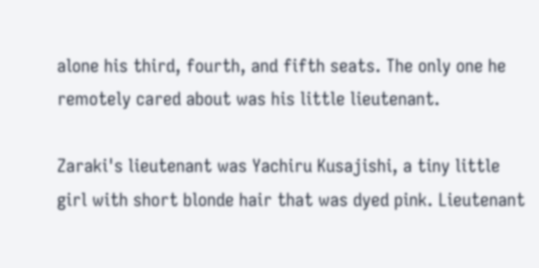alone his third, fourth, and fifth seats. The only one he remotely cared about was his little lieutenant.

Zaraki's lieutenant was Yachiru Kusajishi, a tiny little girl with short blonde hair that was dyed pink. Lieutenant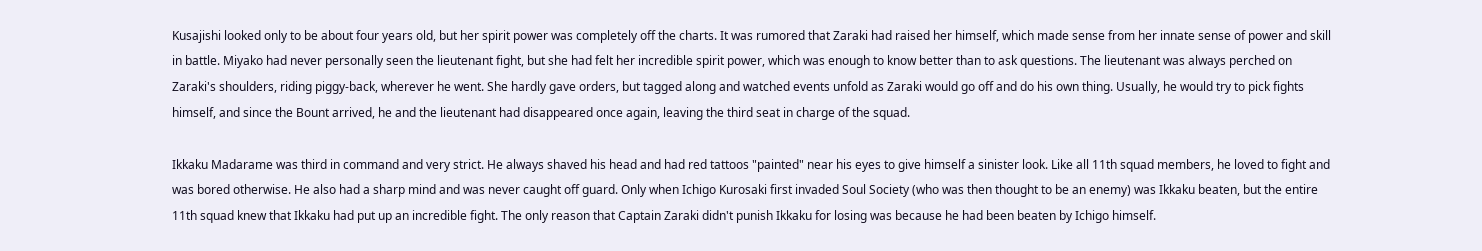Kusajishi looked only to be about four years old, but her spirit power was completely off the charts. It was rumored that Zaraki had raised her himself, which made sense from her innate sense of power and skill in battle. Miyako had never personally seen the lieutenant fight, but she had felt her incredible spirit power, which was enough to know better than to ask questions. The lieutenant was always perched on Zaraki's shoulders, riding piggy-back, wherever he went. She hardly gave orders, but tagged along and watched events unfold as Zaraki would go off and do his own thing. Usually, he would try to pick fights himself, and since the Bount arrived, he and the lieutenant had disappeared once again, leaving the third seat in charge of the squad.

Ikkaku Madarame was third in command and very strict. He always shaved his head and had red tattoos "painted" near his eyes to give himself a sinister look. Like all 11th squad members, he loved to fight and was bored otherwise. He also had a sharp mind and was never caught off guard. Only when Ichigo Kurosaki first invaded Soul Society (who was then thought to be an enemy) was Ikkaku beaten, but the entire 11th squad knew that Ikkaku had put up an incredible fight. The only reason that Captain Zaraki didn't punish Ikkaku for losing was because he had been beaten by Ichigo himself.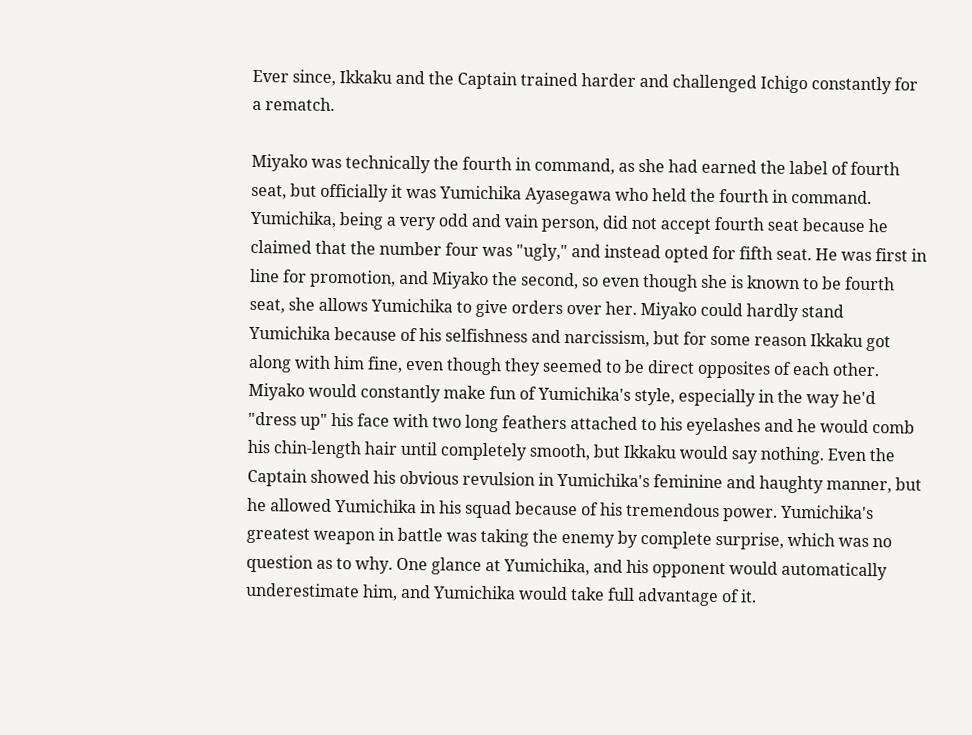Ever since, Ikkaku and the Captain trained harder and challenged Ichigo constantly for a rematch.

Miyako was technically the fourth in command, as she had earned the label of fourth seat, but officially it was Yumichika Ayasegawa who held the fourth in command. Yumichika, being a very odd and vain person, did not accept fourth seat because he claimed that the number four was "ugly," and instead opted for fifth seat. He was first in line for promotion, and Miyako the second, so even though she is known to be fourth seat, she allows Yumichika to give orders over her. Miyako could hardly stand Yumichika because of his selfishness and narcissism, but for some reason Ikkaku got along with him fine, even though they seemed to be direct opposites of each other. Miyako would constantly make fun of Yumichika's style, especially in the way he'd "dress up" his face with two long feathers attached to his eyelashes and he would comb his chin-length hair until completely smooth, but Ikkaku would say nothing. Even the Captain showed his obvious revulsion in Yumichika's feminine and haughty manner, but he allowed Yumichika in his squad because of his tremendous power. Yumichika's greatest weapon in battle was taking the enemy by complete surprise, which was no question as to why. One glance at Yumichika, and his opponent would automatically underestimate him, and Yumichika would take full advantage of it.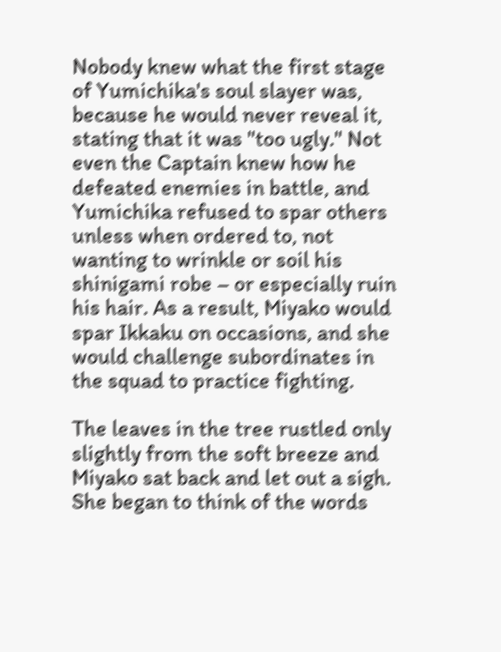Nobody knew what the first stage of Yumichika's soul slayer was, because he would never reveal it, stating that it was "too ugly." Not even the Captain knew how he defeated enemies in battle, and Yumichika refused to spar others unless when ordered to, not wanting to wrinkle or soil his shinigami robe – or especially ruin his hair. As a result, Miyako would spar Ikkaku on occasions, and she would challenge subordinates in the squad to practice fighting.

The leaves in the tree rustled only slightly from the soft breeze and Miyako sat back and let out a sigh. She began to think of the words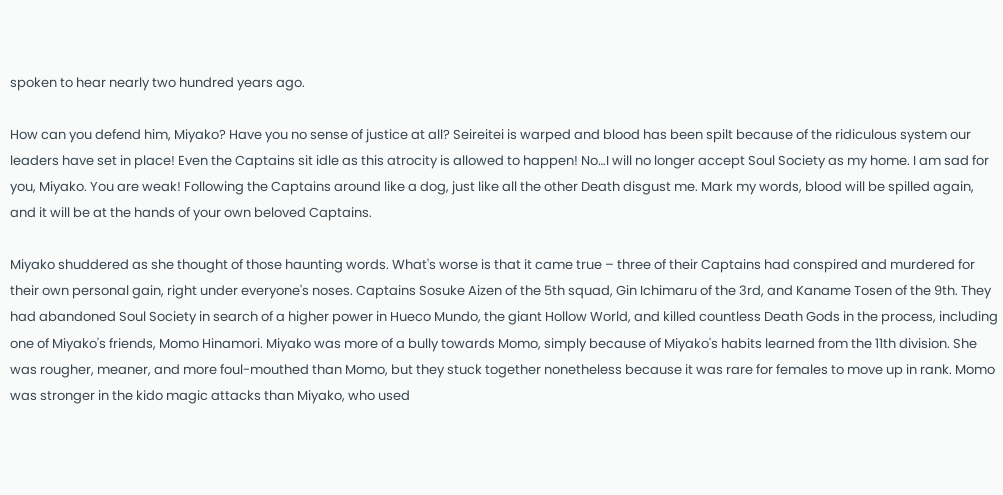spoken to hear nearly two hundred years ago.

How can you defend him, Miyako? Have you no sense of justice at all? Seireitei is warped and blood has been spilt because of the ridiculous system our leaders have set in place! Even the Captains sit idle as this atrocity is allowed to happen! No…I will no longer accept Soul Society as my home. I am sad for you, Miyako. You are weak! Following the Captains around like a dog, just like all the other Death disgust me. Mark my words, blood will be spilled again, and it will be at the hands of your own beloved Captains.

Miyako shuddered as she thought of those haunting words. What's worse is that it came true – three of their Captains had conspired and murdered for their own personal gain, right under everyone's noses. Captains Sosuke Aizen of the 5th squad, Gin Ichimaru of the 3rd, and Kaname Tosen of the 9th. They had abandoned Soul Society in search of a higher power in Hueco Mundo, the giant Hollow World, and killed countless Death Gods in the process, including one of Miyako's friends, Momo Hinamori. Miyako was more of a bully towards Momo, simply because of Miyako's habits learned from the 11th division. She was rougher, meaner, and more foul-mouthed than Momo, but they stuck together nonetheless because it was rare for females to move up in rank. Momo was stronger in the kido magic attacks than Miyako, who used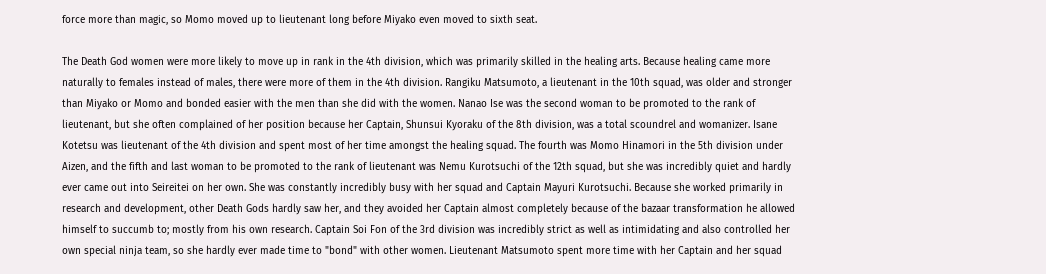force more than magic, so Momo moved up to lieutenant long before Miyako even moved to sixth seat.

The Death God women were more likely to move up in rank in the 4th division, which was primarily skilled in the healing arts. Because healing came more naturally to females instead of males, there were more of them in the 4th division. Rangiku Matsumoto, a lieutenant in the 10th squad, was older and stronger than Miyako or Momo and bonded easier with the men than she did with the women. Nanao Ise was the second woman to be promoted to the rank of lieutenant, but she often complained of her position because her Captain, Shunsui Kyoraku of the 8th division, was a total scoundrel and womanizer. Isane Kotetsu was lieutenant of the 4th division and spent most of her time amongst the healing squad. The fourth was Momo Hinamori in the 5th division under Aizen, and the fifth and last woman to be promoted to the rank of lieutenant was Nemu Kurotsuchi of the 12th squad, but she was incredibly quiet and hardly ever came out into Seireitei on her own. She was constantly incredibly busy with her squad and Captain Mayuri Kurotsuchi. Because she worked primarily in research and development, other Death Gods hardly saw her, and they avoided her Captain almost completely because of the bazaar transformation he allowed himself to succumb to; mostly from his own research. Captain Soi Fon of the 3rd division was incredibly strict as well as intimidating and also controlled her own special ninja team, so she hardly ever made time to "bond" with other women. Lieutenant Matsumoto spent more time with her Captain and her squad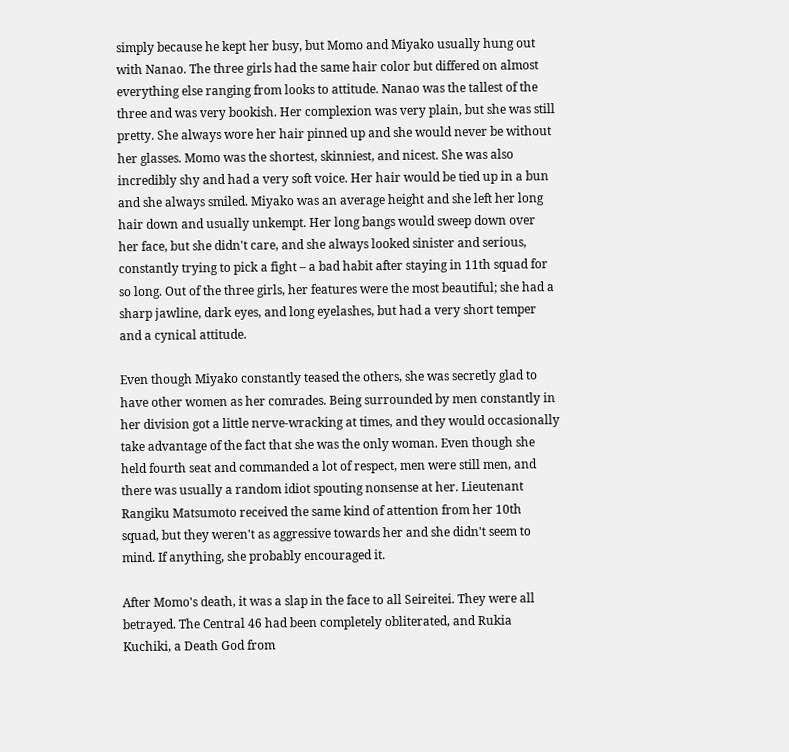simply because he kept her busy, but Momo and Miyako usually hung out with Nanao. The three girls had the same hair color but differed on almost everything else ranging from looks to attitude. Nanao was the tallest of the three and was very bookish. Her complexion was very plain, but she was still pretty. She always wore her hair pinned up and she would never be without her glasses. Momo was the shortest, skinniest, and nicest. She was also incredibly shy and had a very soft voice. Her hair would be tied up in a bun and she always smiled. Miyako was an average height and she left her long hair down and usually unkempt. Her long bangs would sweep down over her face, but she didn't care, and she always looked sinister and serious, constantly trying to pick a fight – a bad habit after staying in 11th squad for so long. Out of the three girls, her features were the most beautiful; she had a sharp jawline, dark eyes, and long eyelashes, but had a very short temper and a cynical attitude.

Even though Miyako constantly teased the others, she was secretly glad to have other women as her comrades. Being surrounded by men constantly in her division got a little nerve-wracking at times, and they would occasionally take advantage of the fact that she was the only woman. Even though she held fourth seat and commanded a lot of respect, men were still men, and there was usually a random idiot spouting nonsense at her. Lieutenant Rangiku Matsumoto received the same kind of attention from her 10th squad, but they weren't as aggressive towards her and she didn't seem to mind. If anything, she probably encouraged it.

After Momo's death, it was a slap in the face to all Seireitei. They were all betrayed. The Central 46 had been completely obliterated, and Rukia Kuchiki, a Death God from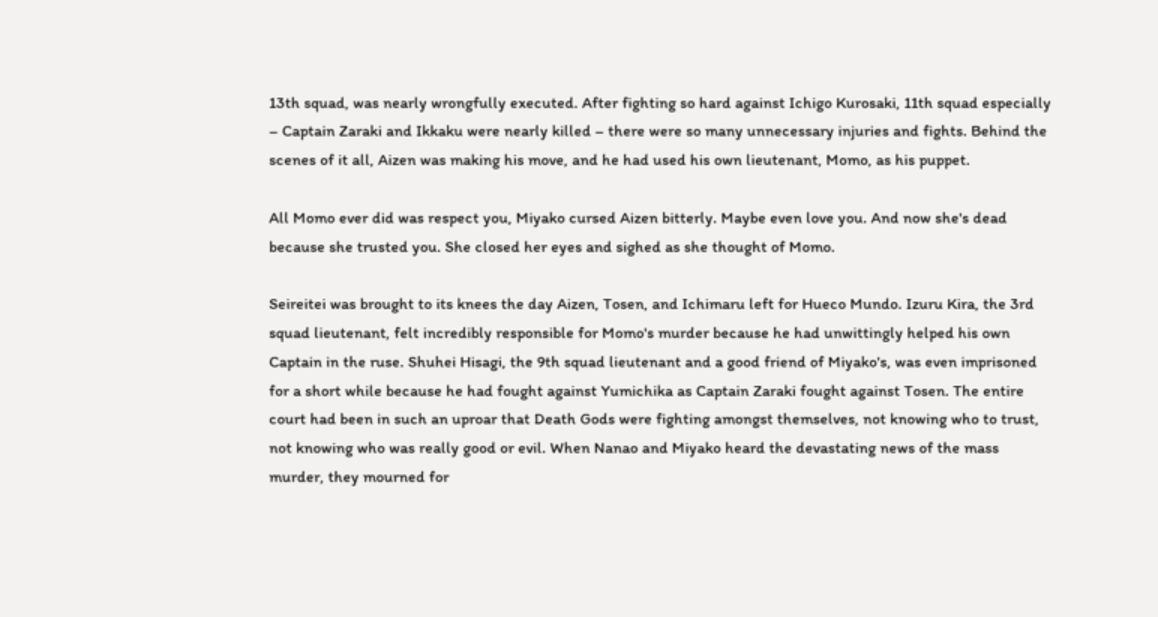13th squad, was nearly wrongfully executed. After fighting so hard against Ichigo Kurosaki, 11th squad especially – Captain Zaraki and Ikkaku were nearly killed – there were so many unnecessary injuries and fights. Behind the scenes of it all, Aizen was making his move, and he had used his own lieutenant, Momo, as his puppet.

All Momo ever did was respect you, Miyako cursed Aizen bitterly. Maybe even love you. And now she's dead because she trusted you. She closed her eyes and sighed as she thought of Momo.

Seireitei was brought to its knees the day Aizen, Tosen, and Ichimaru left for Hueco Mundo. Izuru Kira, the 3rd squad lieutenant, felt incredibly responsible for Momo's murder because he had unwittingly helped his own Captain in the ruse. Shuhei Hisagi, the 9th squad lieutenant and a good friend of Miyako's, was even imprisoned for a short while because he had fought against Yumichika as Captain Zaraki fought against Tosen. The entire court had been in such an uproar that Death Gods were fighting amongst themselves, not knowing who to trust, not knowing who was really good or evil. When Nanao and Miyako heard the devastating news of the mass murder, they mourned for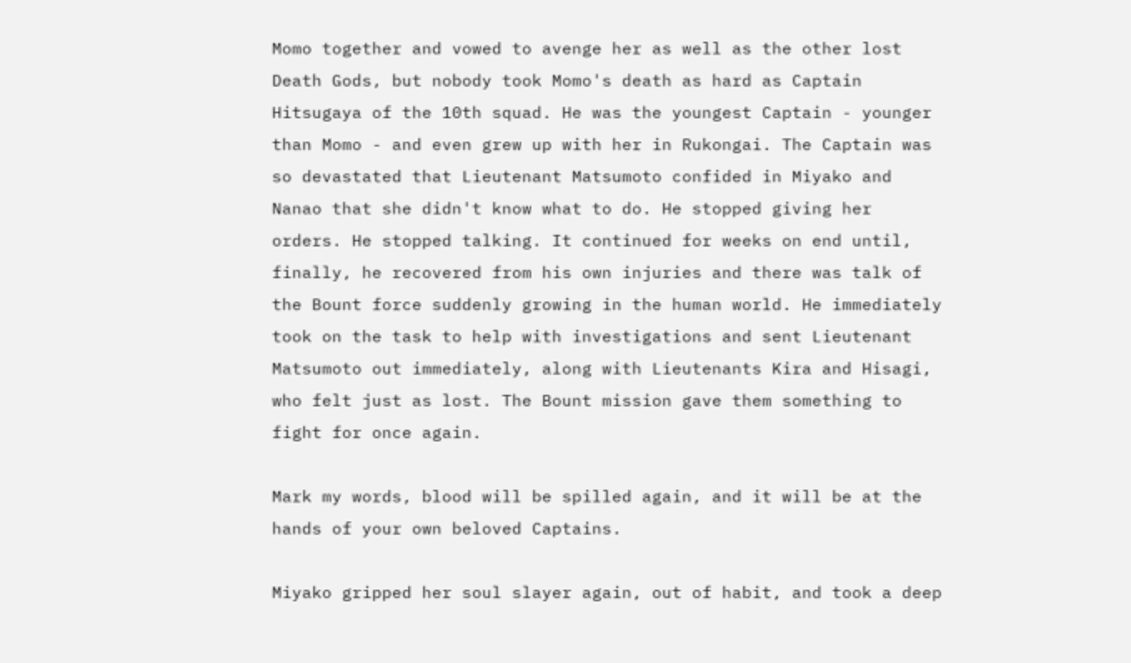Momo together and vowed to avenge her as well as the other lost Death Gods, but nobody took Momo's death as hard as Captain Hitsugaya of the 10th squad. He was the youngest Captain - younger than Momo - and even grew up with her in Rukongai. The Captain was so devastated that Lieutenant Matsumoto confided in Miyako and Nanao that she didn't know what to do. He stopped giving her orders. He stopped talking. It continued for weeks on end until, finally, he recovered from his own injuries and there was talk of the Bount force suddenly growing in the human world. He immediately took on the task to help with investigations and sent Lieutenant Matsumoto out immediately, along with Lieutenants Kira and Hisagi, who felt just as lost. The Bount mission gave them something to fight for once again.

Mark my words, blood will be spilled again, and it will be at the hands of your own beloved Captains.

Miyako gripped her soul slayer again, out of habit, and took a deep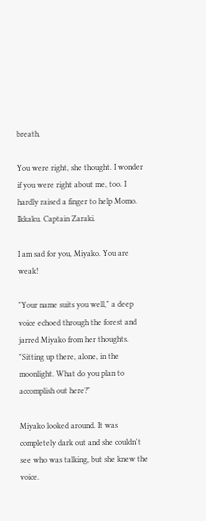breath.

You were right, she thought. I wonder if you were right about me, too. I hardly raised a finger to help Momo. Ikkaku. Captain Zaraki.

I am sad for you, Miyako. You are weak!

"Your name suits you well," a deep voice echoed through the forest and jarred Miyako from her thoughts. "Sitting up there, alone, in the moonlight. What do you plan to accomplish out here?"

Miyako looked around. It was completely dark out and she couldn't see who was talking, but she knew the voice.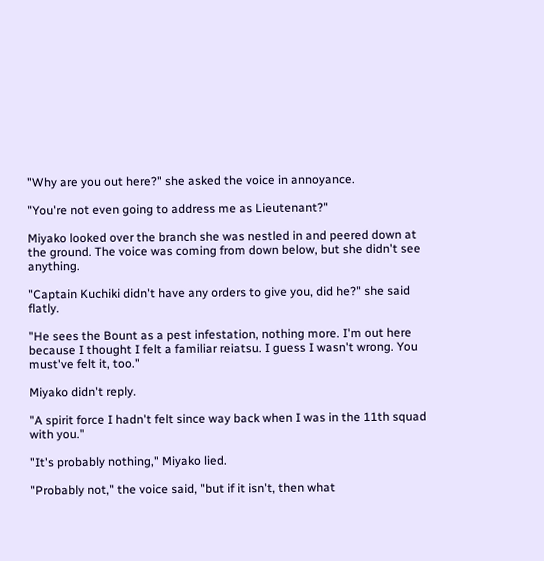"Why are you out here?" she asked the voice in annoyance.

"You're not even going to address me as Lieutenant?"

Miyako looked over the branch she was nestled in and peered down at the ground. The voice was coming from down below, but she didn't see anything.

"Captain Kuchiki didn't have any orders to give you, did he?" she said flatly.

"He sees the Bount as a pest infestation, nothing more. I'm out here because I thought I felt a familiar reiatsu. I guess I wasn't wrong. You must've felt it, too."

Miyako didn't reply.

"A spirit force I hadn't felt since way back when I was in the 11th squad with you."

"It's probably nothing," Miyako lied.

"Probably not," the voice said, "but if it isn't, then what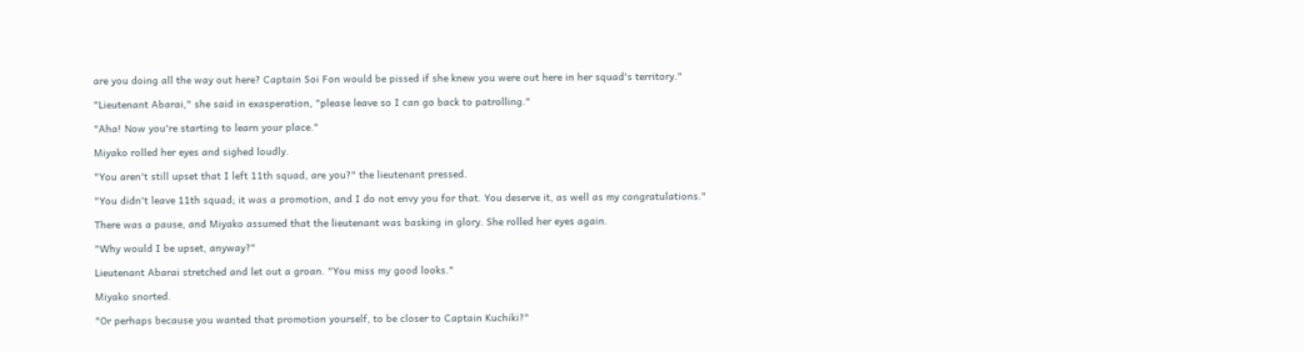are you doing all the way out here? Captain Soi Fon would be pissed if she knew you were out here in her squad's territory."

"Lieutenant Abarai," she said in exasperation, "please leave so I can go back to patrolling."

"Aha! Now you're starting to learn your place."

Miyako rolled her eyes and sighed loudly.

"You aren't still upset that I left 11th squad, are you?" the lieutenant pressed.

"You didn't leave 11th squad; it was a promotion, and I do not envy you for that. You deserve it, as well as my congratulations."

There was a pause, and Miyako assumed that the lieutenant was basking in glory. She rolled her eyes again.

"Why would I be upset, anyway?"

Lieutenant Abarai stretched and let out a groan. "You miss my good looks."

Miyako snorted.

"Or perhaps because you wanted that promotion yourself, to be closer to Captain Kuchiki?"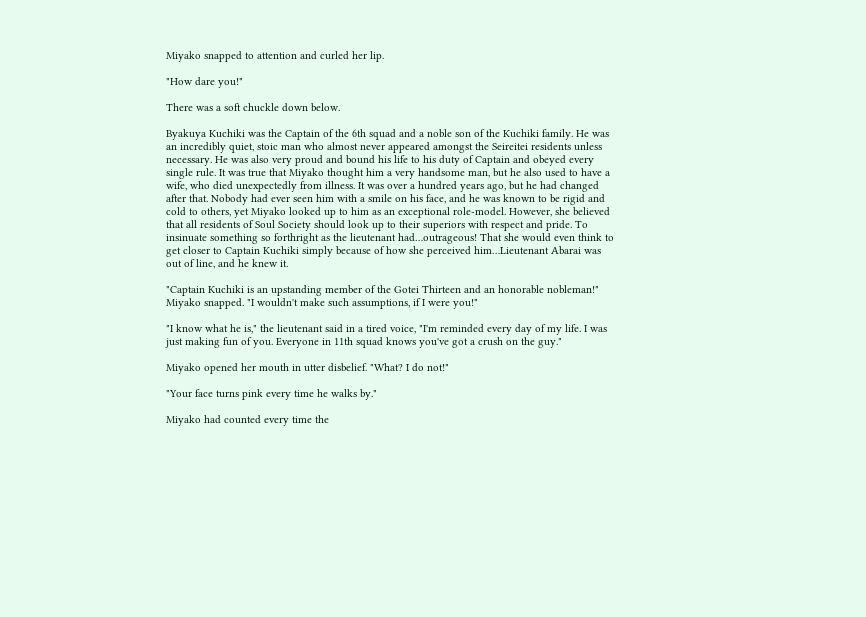Miyako snapped to attention and curled her lip.

"How dare you!"

There was a soft chuckle down below.

Byakuya Kuchiki was the Captain of the 6th squad and a noble son of the Kuchiki family. He was an incredibly quiet, stoic man who almost never appeared amongst the Seireitei residents unless necessary. He was also very proud and bound his life to his duty of Captain and obeyed every single rule. It was true that Miyako thought him a very handsome man, but he also used to have a wife, who died unexpectedly from illness. It was over a hundred years ago, but he had changed after that. Nobody had ever seen him with a smile on his face, and he was known to be rigid and cold to others, yet Miyako looked up to him as an exceptional role-model. However, she believed that all residents of Soul Society should look up to their superiors with respect and pride. To insinuate something so forthright as the lieutenant had…outrageous! That she would even think to get closer to Captain Kuchiki simply because of how she perceived him…Lieutenant Abarai was out of line, and he knew it.

"Captain Kuchiki is an upstanding member of the Gotei Thirteen and an honorable nobleman!" Miyako snapped. "I wouldn't make such assumptions, if I were you!"

"I know what he is," the lieutenant said in a tired voice, "I'm reminded every day of my life. I was just making fun of you. Everyone in 11th squad knows you've got a crush on the guy."

Miyako opened her mouth in utter disbelief. "What? I do not!"

"Your face turns pink every time he walks by."

Miyako had counted every time the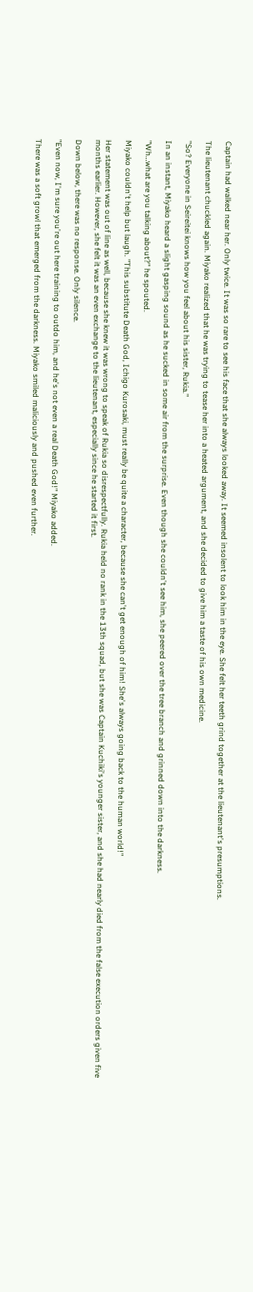Captain had walked near her. Only twice. It was so rare to see his face that she always looked away. It seemed insolent to look him in the eye. She felt her teeth grind together at the lieutenant's presumptions.

The lieutenant chuckled again. Miyako realized that he was trying to tease her into a heated argument, and she decided to give him a taste of his own medicine.

"So? Everyone in Seireitei knows how you feel about his sister, Rukia."

In an instant, Miyako heard a slight gasping sound as he sucked in some air from the surprise. Even though she couldn't see him, she peered over the tree branch and grinned down into the darkness.

"Wh…what are you talking about?" he spouted.

Miyako couldn't help but laugh. "This substitute Death God, Ichigo Kurosaki, must really be quite a character, because she can't get enough of him! She's always going back to the human world!"

Her statement was out of line as well, because she knew it was wrong to speak of Rukia so disrespectfully. Rukia held no rank in the 13th squad, but she was Captain Kuchiki's younger sister, and she had nearly died from the false execution orders given five months earlier. However, she felt it was an even exchange to the lieutenant, especially since he started it first.

Down below, there was no response. Only silence.

"Even now, I'm sure you're out here training to outdo him, and he's not even a real Death God!" Miyako added.

There was a soft growl that emerged from the darkness. Miyako smiled maliciously and pushed even further.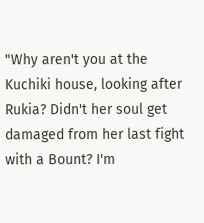"Why aren't you at the Kuchiki house, looking after Rukia? Didn't her soul get damaged from her last fight with a Bount? I'm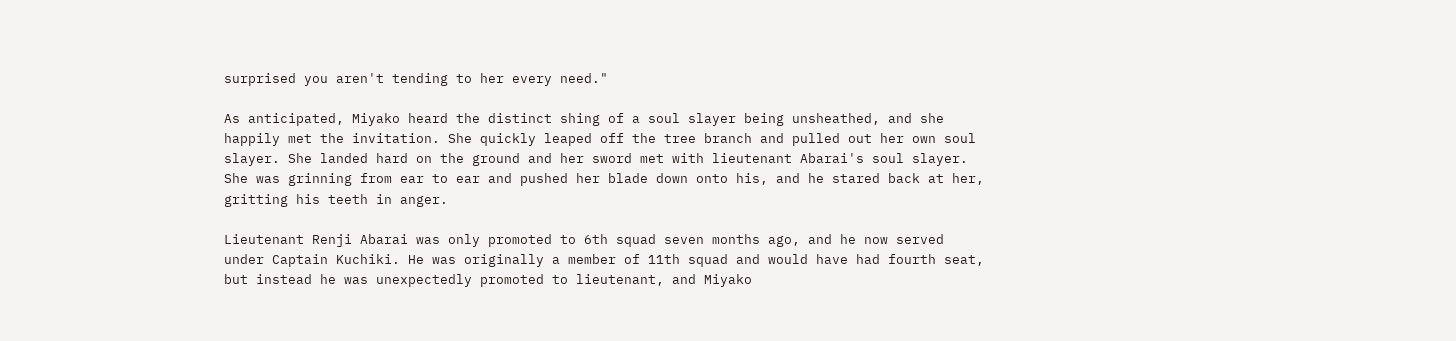surprised you aren't tending to her every need."

As anticipated, Miyako heard the distinct shing of a soul slayer being unsheathed, and she happily met the invitation. She quickly leaped off the tree branch and pulled out her own soul slayer. She landed hard on the ground and her sword met with lieutenant Abarai's soul slayer. She was grinning from ear to ear and pushed her blade down onto his, and he stared back at her, gritting his teeth in anger.

Lieutenant Renji Abarai was only promoted to 6th squad seven months ago, and he now served under Captain Kuchiki. He was originally a member of 11th squad and would have had fourth seat, but instead he was unexpectedly promoted to lieutenant, and Miyako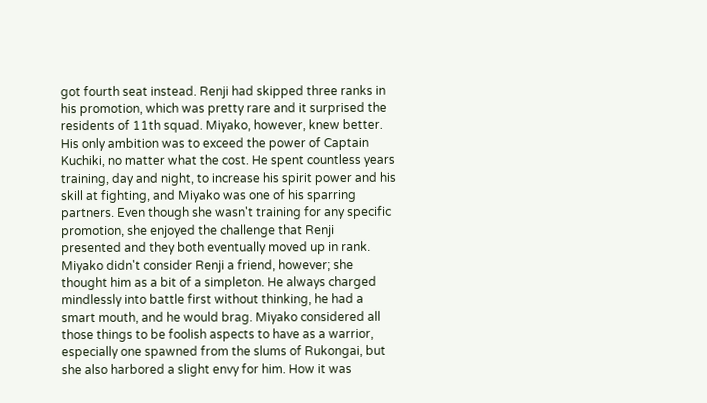got fourth seat instead. Renji had skipped three ranks in his promotion, which was pretty rare and it surprised the residents of 11th squad. Miyako, however, knew better. His only ambition was to exceed the power of Captain Kuchiki, no matter what the cost. He spent countless years training, day and night, to increase his spirit power and his skill at fighting, and Miyako was one of his sparring partners. Even though she wasn't training for any specific promotion, she enjoyed the challenge that Renji presented and they both eventually moved up in rank. Miyako didn't consider Renji a friend, however; she thought him as a bit of a simpleton. He always charged mindlessly into battle first without thinking, he had a smart mouth, and he would brag. Miyako considered all those things to be foolish aspects to have as a warrior, especially one spawned from the slums of Rukongai, but she also harbored a slight envy for him. How it was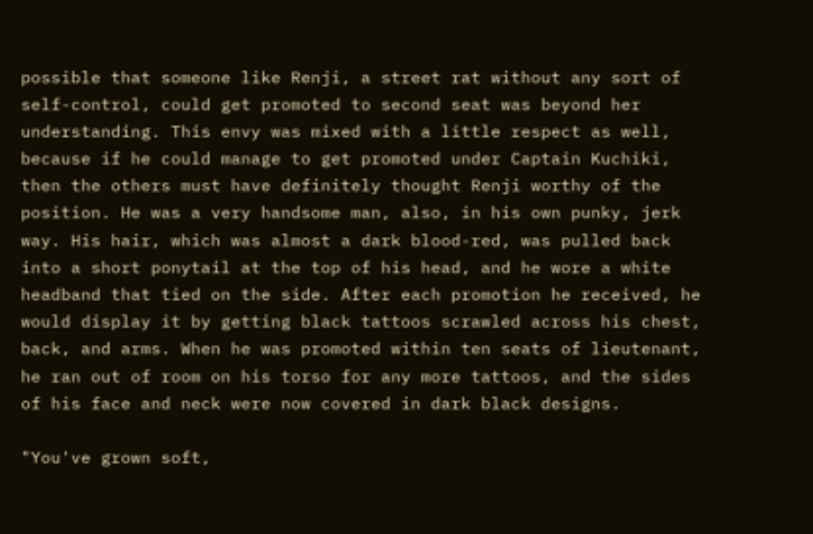possible that someone like Renji, a street rat without any sort of self-control, could get promoted to second seat was beyond her understanding. This envy was mixed with a little respect as well, because if he could manage to get promoted under Captain Kuchiki, then the others must have definitely thought Renji worthy of the position. He was a very handsome man, also, in his own punky, jerk way. His hair, which was almost a dark blood-red, was pulled back into a short ponytail at the top of his head, and he wore a white headband that tied on the side. After each promotion he received, he would display it by getting black tattoos scrawled across his chest, back, and arms. When he was promoted within ten seats of lieutenant, he ran out of room on his torso for any more tattoos, and the sides of his face and neck were now covered in dark black designs.

"You've grown soft,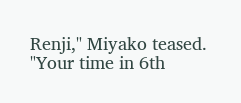Renji," Miyako teased. "Your time in 6th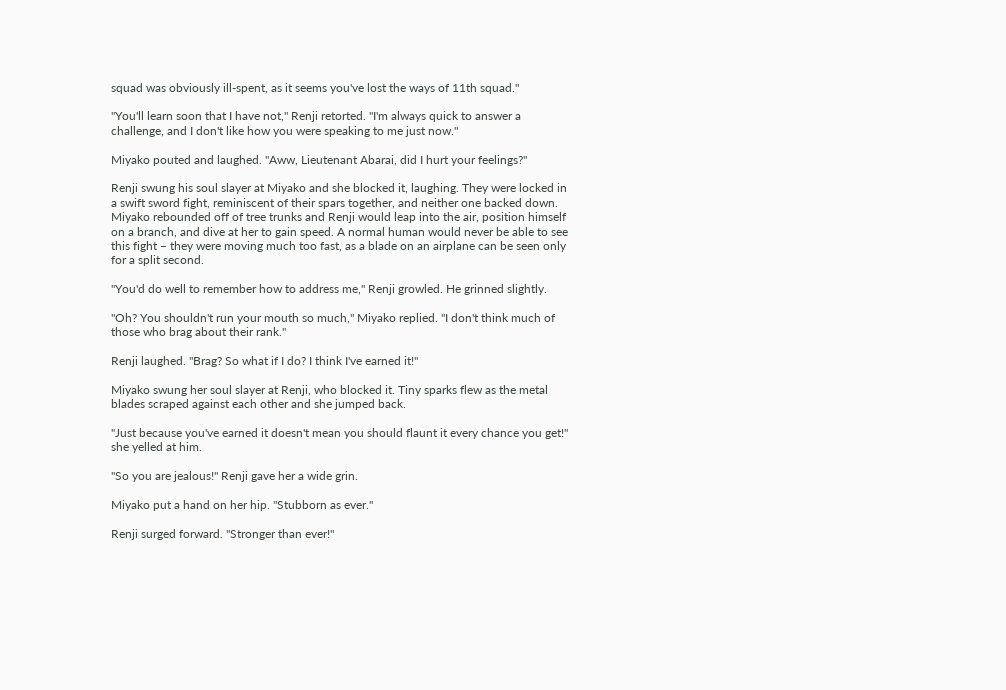squad was obviously ill-spent, as it seems you've lost the ways of 11th squad."

"You'll learn soon that I have not," Renji retorted. "I'm always quick to answer a challenge, and I don't like how you were speaking to me just now."

Miyako pouted and laughed. "Aww, Lieutenant Abarai, did I hurt your feelings?"

Renji swung his soul slayer at Miyako and she blocked it, laughing. They were locked in a swift sword fight, reminiscent of their spars together, and neither one backed down. Miyako rebounded off of tree trunks and Renji would leap into the air, position himself on a branch, and dive at her to gain speed. A normal human would never be able to see this fight – they were moving much too fast, as a blade on an airplane can be seen only for a split second.

"You'd do well to remember how to address me," Renji growled. He grinned slightly.

"Oh? You shouldn't run your mouth so much," Miyako replied. "I don't think much of those who brag about their rank."

Renji laughed. "Brag? So what if I do? I think I've earned it!"

Miyako swung her soul slayer at Renji, who blocked it. Tiny sparks flew as the metal blades scraped against each other and she jumped back.

"Just because you've earned it doesn't mean you should flaunt it every chance you get!" she yelled at him.

"So you are jealous!" Renji gave her a wide grin.

Miyako put a hand on her hip. "Stubborn as ever."

Renji surged forward. "Stronger than ever!"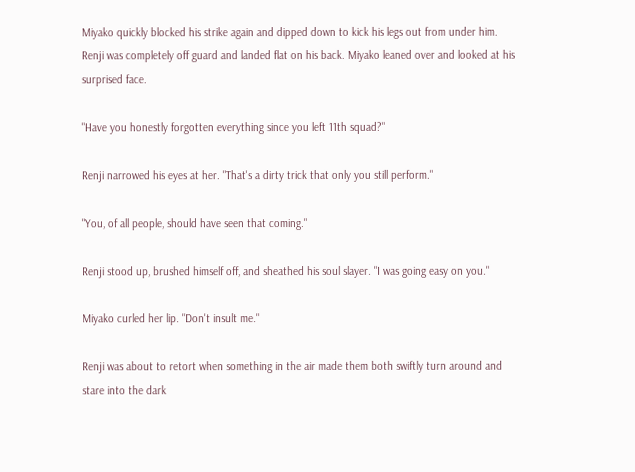Miyako quickly blocked his strike again and dipped down to kick his legs out from under him. Renji was completely off guard and landed flat on his back. Miyako leaned over and looked at his surprised face.

"Have you honestly forgotten everything since you left 11th squad?"

Renji narrowed his eyes at her. "That's a dirty trick that only you still perform."

"You, of all people, should have seen that coming."

Renji stood up, brushed himself off, and sheathed his soul slayer. "I was going easy on you."

Miyako curled her lip. "Don't insult me."

Renji was about to retort when something in the air made them both swiftly turn around and stare into the dark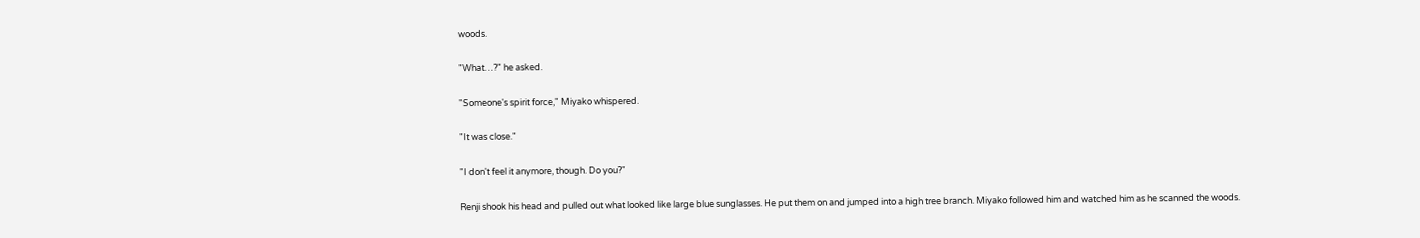woods.

"What…?" he asked.

"Someone's spirit force," Miyako whispered.

"It was close."

"I don't feel it anymore, though. Do you?"

Renji shook his head and pulled out what looked like large blue sunglasses. He put them on and jumped into a high tree branch. Miyako followed him and watched him as he scanned the woods.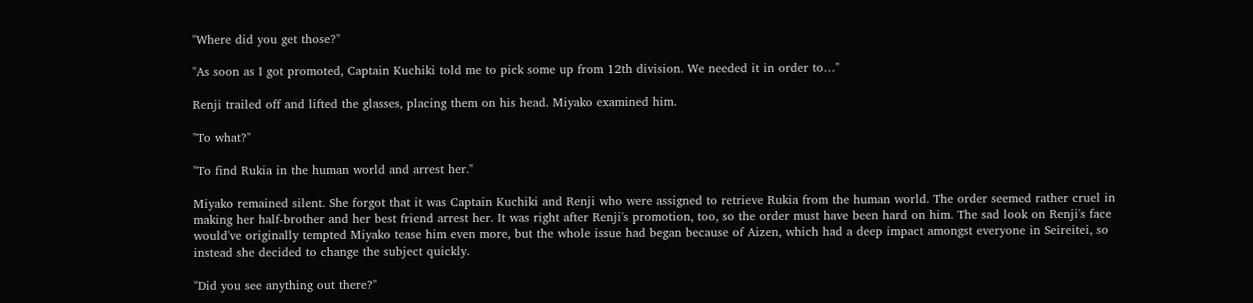"Where did you get those?"

"As soon as I got promoted, Captain Kuchiki told me to pick some up from 12th division. We needed it in order to…"

Renji trailed off and lifted the glasses, placing them on his head. Miyako examined him.

"To what?"

"To find Rukia in the human world and arrest her."

Miyako remained silent. She forgot that it was Captain Kuchiki and Renji who were assigned to retrieve Rukia from the human world. The order seemed rather cruel in making her half-brother and her best friend arrest her. It was right after Renji's promotion, too, so the order must have been hard on him. The sad look on Renji's face would've originally tempted Miyako tease him even more, but the whole issue had began because of Aizen, which had a deep impact amongst everyone in Seireitei, so instead she decided to change the subject quickly.

"Did you see anything out there?"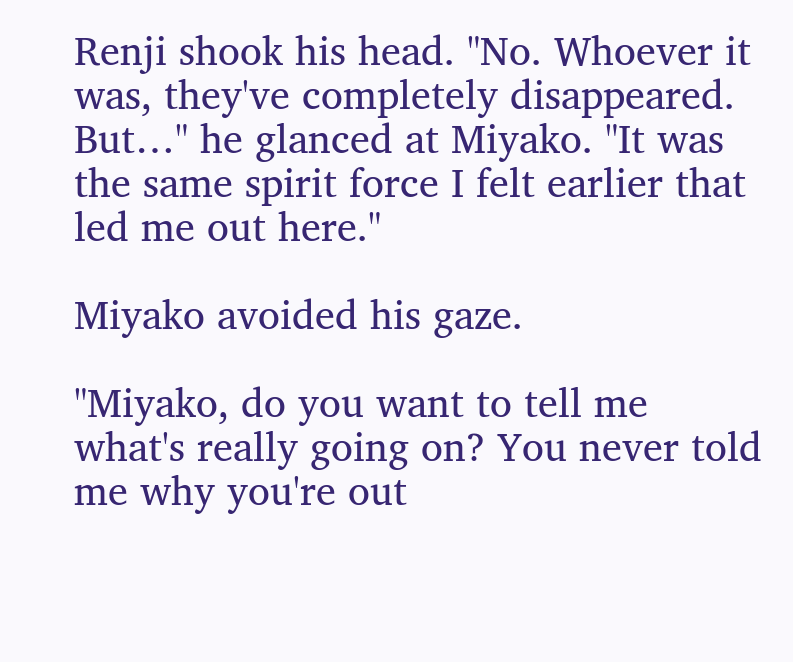Renji shook his head. "No. Whoever it was, they've completely disappeared. But…" he glanced at Miyako. "It was the same spirit force I felt earlier that led me out here."

Miyako avoided his gaze.

"Miyako, do you want to tell me what's really going on? You never told me why you're out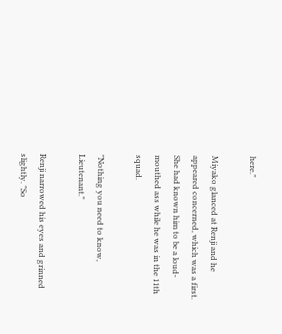here."

Miyako glanced at Renji and he appeared concerned, which was a first. She had known him to be a loud-mouthed ass while he was in the 11th squad.

"Nothing you need to know, Lieutenant."

Renji narrowed his eyes and grinned slightly. "So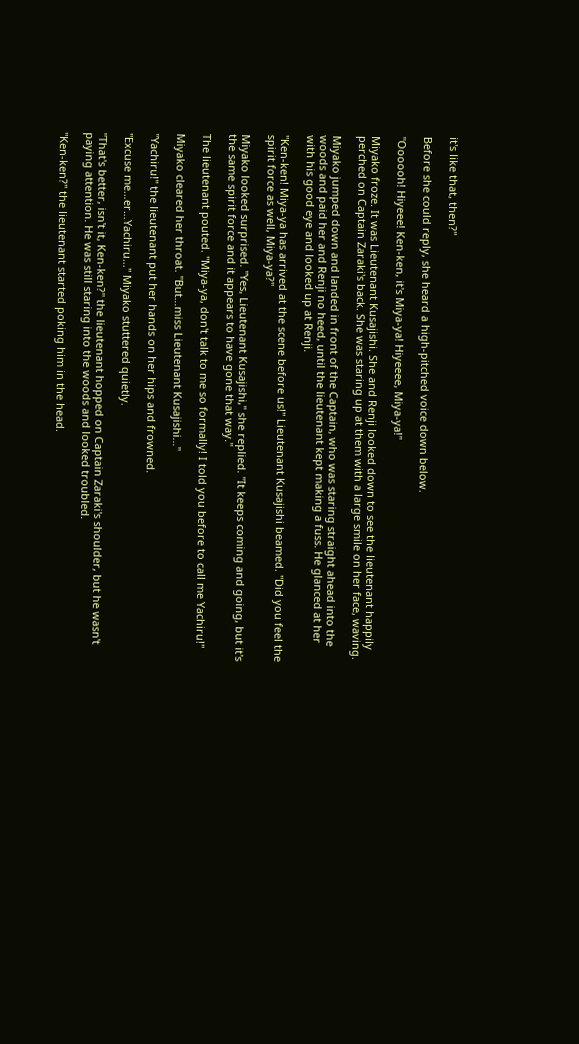it's like that, then?"

Before she could reply, she heard a high-pitched voice down below.

"Oooooh! Hiyeee! Ken-ken, it's Miya-ya! Hiyeeee, Miya-ya!"

Miyako froze. It was Lieutenant Kusajishi. She and Renji looked down to see the lieutenant happily perched on Captain Zaraki's back. She was staring up at them with a large smile on her face, waving.

Miyako jumped down and landed in front of the Captain, who was staring straight ahead into the woods and paid her and Renji no heed, until the lieutenant kept making a fuss. He glanced at her with his good eye and looked up at Renji.

"Ken-ken! Miya-ya has arrived at the scene before us!" Lieutenant Kusajishi beamed. "Did you feel the spirit force as well, Miya-ya?"

Miyako looked surprised. "Yes, Lieutenant Kusajishi," she replied. "It keeps coming and going, but it's the same spirit force and it appears to have gone that way."

The lieutenant pouted. "Miya-ya, don't talk to me so formally! I told you before to call me Yachiru!"

Miyako cleared her throat. "But…miss Lieutenant Kusajishi…"

"Yachiru!" the lieutenant put her hands on her hips and frowned.

"Excuse me…er…Yachiru…" Miyako stuttered quietly.

"That's better, isn't it, Ken-ken?" the lieutenant hopped on Captain Zaraki's shoulder, but he wasn't paying attention. He was still staring into the woods and looked troubled.

"Ken-ken?" the lieutenant started poking him in the head.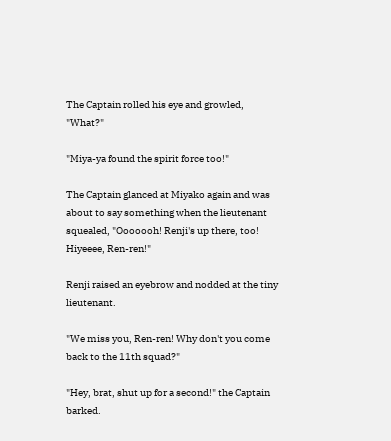The Captain rolled his eye and growled, "What?"

"Miya-ya found the spirit force too!"

The Captain glanced at Miyako again and was about to say something when the lieutenant squealed, "Ooooooh! Renji's up there, too! Hiyeeee, Ren-ren!"

Renji raised an eyebrow and nodded at the tiny lieutenant.

"We miss you, Ren-ren! Why don't you come back to the 11th squad?"

"Hey, brat, shut up for a second!" the Captain barked.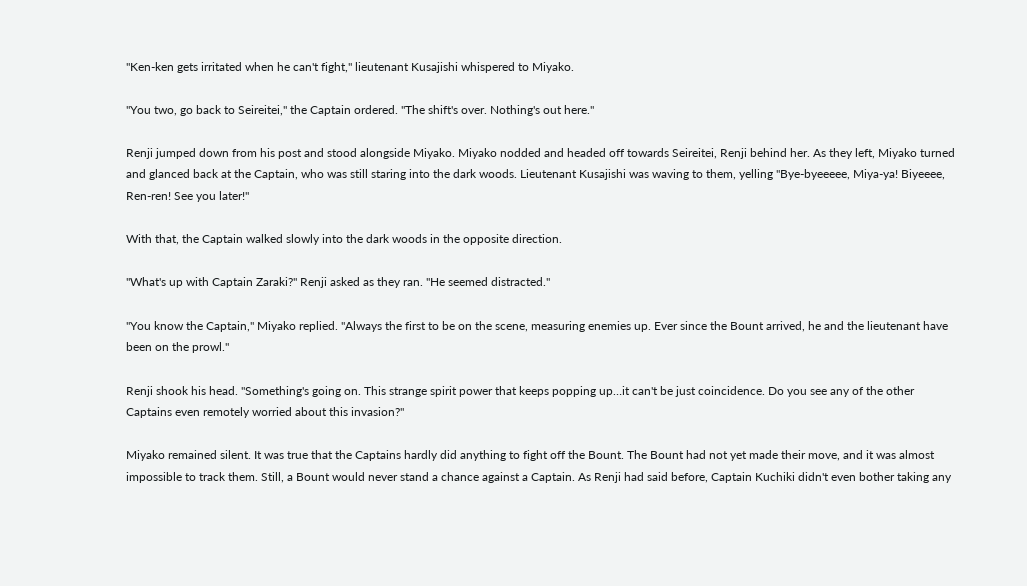"Ken-ken gets irritated when he can't fight," lieutenant Kusajishi whispered to Miyako.

"You two, go back to Seireitei," the Captain ordered. "The shift's over. Nothing's out here."

Renji jumped down from his post and stood alongside Miyako. Miyako nodded and headed off towards Seireitei, Renji behind her. As they left, Miyako turned and glanced back at the Captain, who was still staring into the dark woods. Lieutenant Kusajishi was waving to them, yelling "Bye-byeeeee, Miya-ya! Biyeeee, Ren-ren! See you later!"

With that, the Captain walked slowly into the dark woods in the opposite direction.

"What's up with Captain Zaraki?" Renji asked as they ran. "He seemed distracted."

"You know the Captain," Miyako replied. "Always the first to be on the scene, measuring enemies up. Ever since the Bount arrived, he and the lieutenant have been on the prowl."

Renji shook his head. "Something's going on. This strange spirit power that keeps popping up…it can't be just coincidence. Do you see any of the other Captains even remotely worried about this invasion?"

Miyako remained silent. It was true that the Captains hardly did anything to fight off the Bount. The Bount had not yet made their move, and it was almost impossible to track them. Still, a Bount would never stand a chance against a Captain. As Renji had said before, Captain Kuchiki didn't even bother taking any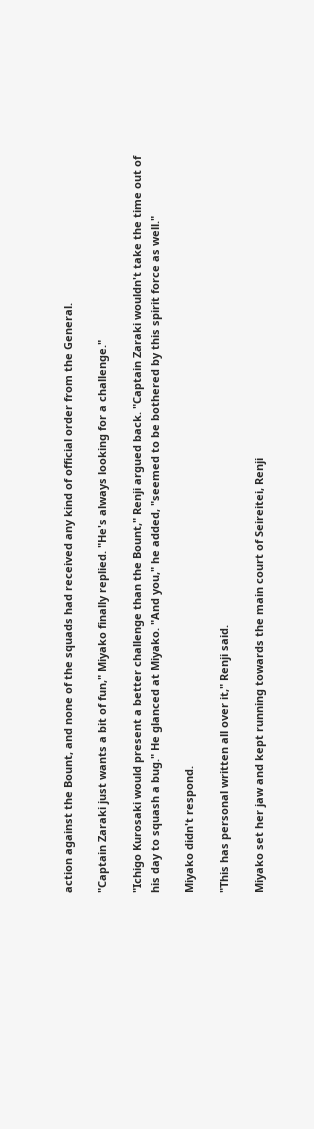action against the Bount, and none of the squads had received any kind of official order from the General.

"Captain Zaraki just wants a bit of fun," Miyako finally replied. "He's always looking for a challenge."

"Ichigo Kurosaki would present a better challenge than the Bount," Renji argued back. "Captain Zaraki wouldn't take the time out of his day to squash a bug." He glanced at Miyako. "And you," he added, "seemed to be bothered by this spirit force as well."

Miyako didn't respond.

"This has personal written all over it," Renji said.

Miyako set her jaw and kept running towards the main court of Seireitei, Renji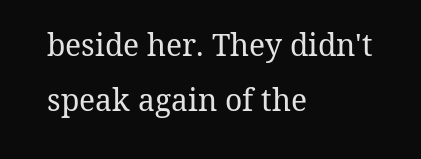beside her. They didn't speak again of the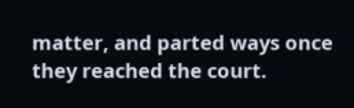matter, and parted ways once they reached the court.